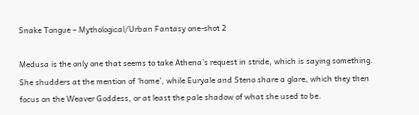Snake Tongue – Mythological/Urban Fantasy one-shot 2

Medusa is the only one that seems to take Athena’s request in stride, which is saying something. She shudders at the mention of ‘home’, while Euryale and Steno share a glare, which they then focus on the Weaver Goddess, or at least the pale shadow of what she used to be.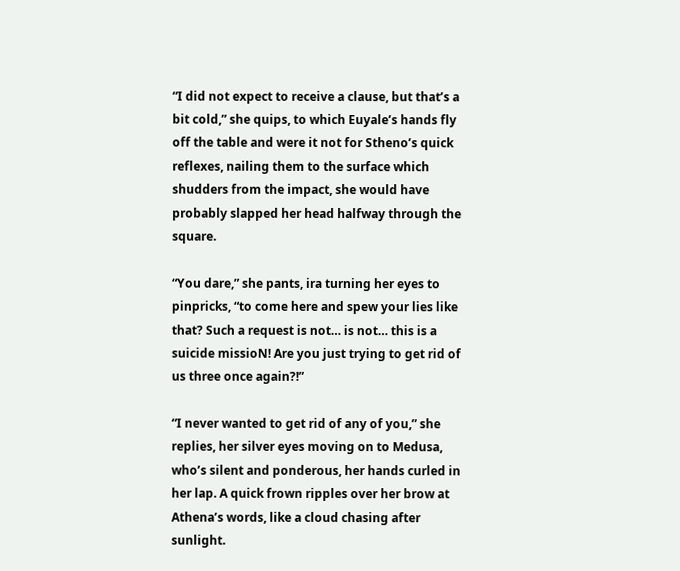“I did not expect to receive a clause, but that’s a bit cold,” she quips, to which Euyale’s hands fly off the table and were it not for Stheno’s quick reflexes, nailing them to the surface which shudders from the impact, she would have probably slapped her head halfway through the square.

“You dare,” she pants, ira turning her eyes to pinpricks, “to come here and spew your lies like that? Such a request is not… is not… this is a suicide missioN! Are you just trying to get rid of us three once again?!”

“I never wanted to get rid of any of you,” she replies, her silver eyes moving on to Medusa, who’s silent and ponderous, her hands curled in her lap. A quick frown ripples over her brow at Athena’s words, like a cloud chasing after sunlight.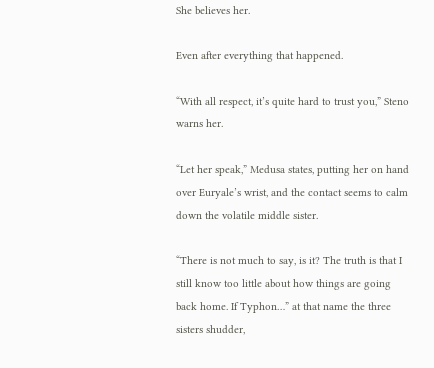She believes her.

Even after everything that happened.

“With all respect, it’s quite hard to trust you,” Steno warns her.

“Let her speak,” Medusa states, putting her on hand over Euryale’s wrist, and the contact seems to calm down the volatile middle sister.

“There is not much to say, is it? The truth is that I still know too little about how things are going back home. If Typhon…” at that name the three sisters shudder,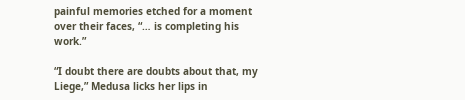painful memories etched for a moment over their faces, “… is completing his work.”

“I doubt there are doubts about that, my Liege,” Medusa licks her lips in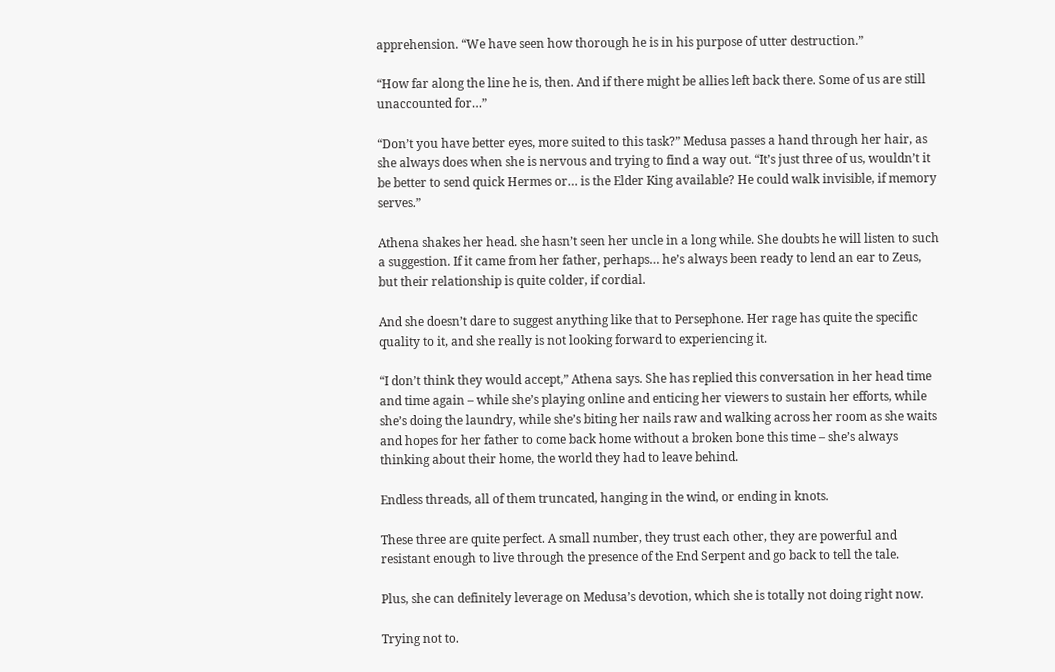apprehension. “We have seen how thorough he is in his purpose of utter destruction.”

“How far along the line he is, then. And if there might be allies left back there. Some of us are still unaccounted for…”

“Don’t you have better eyes, more suited to this task?” Medusa passes a hand through her hair, as she always does when she is nervous and trying to find a way out. “It’s just three of us, wouldn’t it be better to send quick Hermes or… is the Elder King available? He could walk invisible, if memory serves.”

Athena shakes her head. she hasn’t seen her uncle in a long while. She doubts he will listen to such a suggestion. If it came from her father, perhaps… he’s always been ready to lend an ear to Zeus, but their relationship is quite colder, if cordial.

And she doesn’t dare to suggest anything like that to Persephone. Her rage has quite the specific quality to it, and she really is not looking forward to experiencing it.

“I don’t think they would accept,” Athena says. She has replied this conversation in her head time and time again – while she’s playing online and enticing her viewers to sustain her efforts, while she’s doing the laundry, while she’s biting her nails raw and walking across her room as she waits and hopes for her father to come back home without a broken bone this time – she’s always thinking about their home, the world they had to leave behind.

Endless threads, all of them truncated, hanging in the wind, or ending in knots.

These three are quite perfect. A small number, they trust each other, they are powerful and resistant enough to live through the presence of the End Serpent and go back to tell the tale.

Plus, she can definitely leverage on Medusa’s devotion, which she is totally not doing right now.

Trying not to.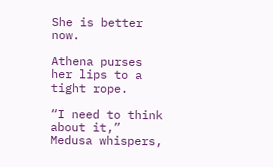She is better now.

Athena purses her lips to a tight rope.

“I need to think about it,” Medusa whispers,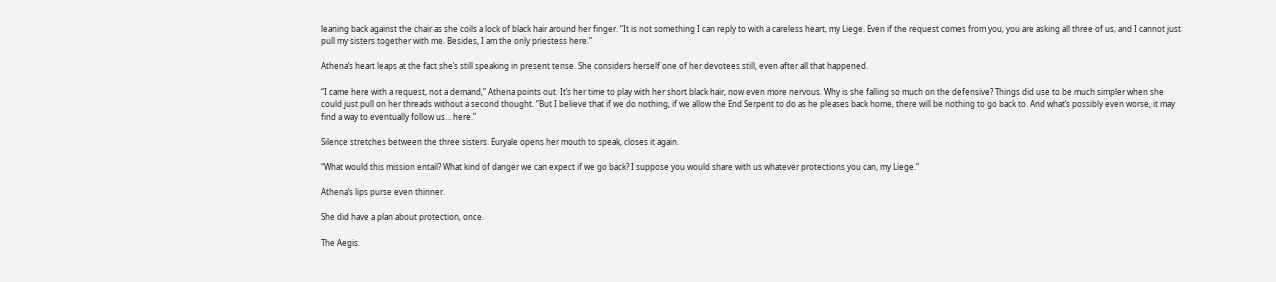leaning back against the chair as she coils a lock of black hair around her finger. “It is not something I can reply to with a careless heart, my Liege. Even if the request comes from you, you are asking all three of us, and I cannot just pull my sisters together with me. Besides, I am the only priestess here.”

Athena’s heart leaps at the fact she’s still speaking in present tense. She considers herself one of her devotees still, even after all that happened.

“I came here with a request, not a demand,” Athena points out. It’s her time to play with her short black hair, now even more nervous. Why is she falling so much on the defensive? Things did use to be much simpler when she could just pull on her threads without a second thought. “But I believe that if we do nothing, if we allow the End Serpent to do as he pleases back home, there will be nothing to go back to. And what’s possibly even worse, it may find a way to eventually follow us… here.”

Silence stretches between the three sisters. Euryale opens her mouth to speak, closes it again.

“What would this mission entail? What kind of danger we can expect if we go back? I suppose you would share with us whatever protections you can, my Liege.”

Athena’s lips purse even thinner.

She did have a plan about protection, once.

The Aegis.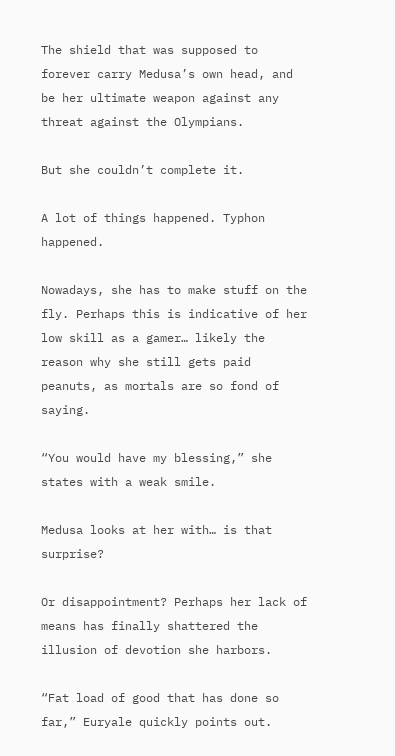The shield that was supposed to forever carry Medusa’s own head, and be her ultimate weapon against any threat against the Olympians.

But she couldn’t complete it.

A lot of things happened. Typhon happened.

Nowadays, she has to make stuff on the fly. Perhaps this is indicative of her low skill as a gamer… likely the reason why she still gets paid peanuts, as mortals are so fond of saying.

“You would have my blessing,” she states with a weak smile.

Medusa looks at her with… is that surprise?

Or disappointment? Perhaps her lack of means has finally shattered the illusion of devotion she harbors.

“Fat load of good that has done so far,” Euryale quickly points out.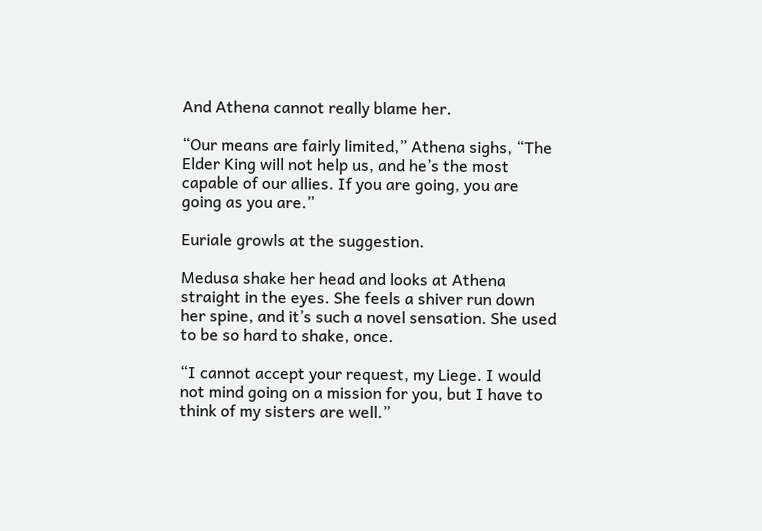And Athena cannot really blame her.

“Our means are fairly limited,” Athena sighs, “The Elder King will not help us, and he’s the most capable of our allies. If you are going, you are going as you are.”

Euriale growls at the suggestion.

Medusa shake her head and looks at Athena straight in the eyes. She feels a shiver run down her spine, and it’s such a novel sensation. She used to be so hard to shake, once.

“I cannot accept your request, my Liege. I would not mind going on a mission for you, but I have to think of my sisters are well.”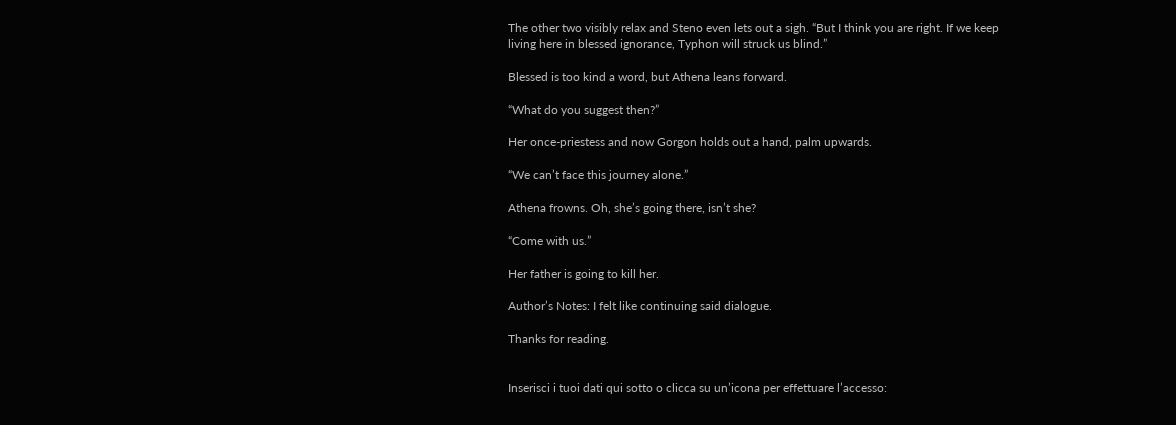The other two visibly relax and Steno even lets out a sigh. “But I think you are right. If we keep living here in blessed ignorance, Typhon will struck us blind.”

Blessed is too kind a word, but Athena leans forward.

“What do you suggest then?”

Her once-priestess and now Gorgon holds out a hand, palm upwards.

“We can’t face this journey alone.”

Athena frowns. Oh, she’s going there, isn’t she?

“Come with us.”

Her father is going to kill her.

Author’s Notes: I felt like continuing said dialogue.

Thanks for reading.


Inserisci i tuoi dati qui sotto o clicca su un’icona per effettuare l’accesso: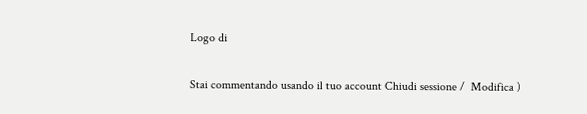Logo di

Stai commentando usando il tuo account Chiudi sessione /  Modifica )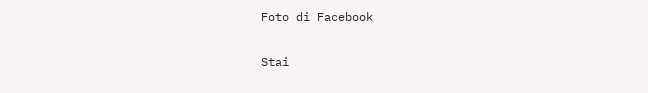Foto di Facebook

Stai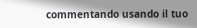commentando usando il tuo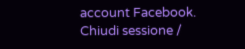account Facebook. Chiudi sessione /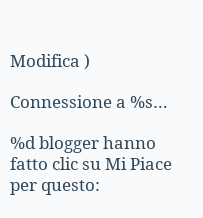Modifica )

Connessione a %s…

%d blogger hanno fatto clic su Mi Piace per questo: